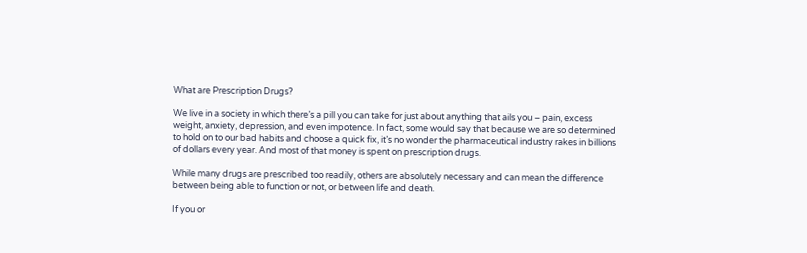What are Prescription Drugs?

We live in a society in which there’s a pill you can take for just about anything that ails you – pain, excess weight, anxiety, depression, and even impotence. In fact, some would say that because we are so determined to hold on to our bad habits and choose a quick fix, it’s no wonder the pharmaceutical industry rakes in billions of dollars every year. And most of that money is spent on prescription drugs.

While many drugs are prescribed too readily, others are absolutely necessary and can mean the difference between being able to function or not, or between life and death.

If you or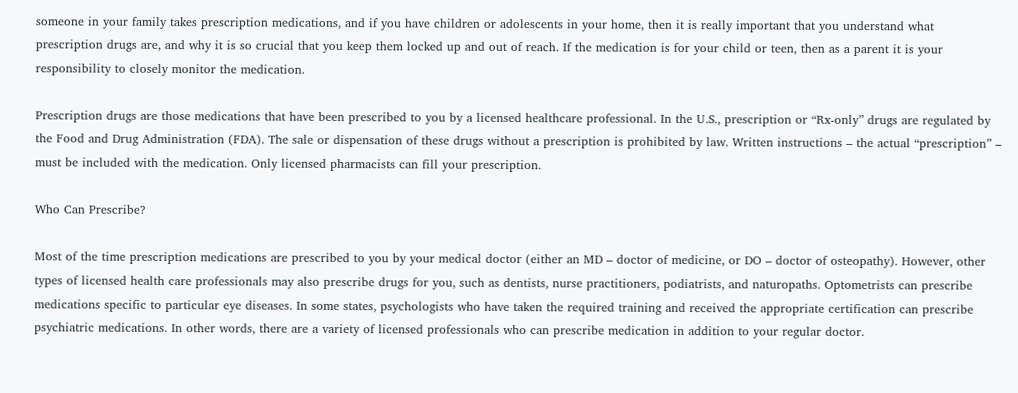someone in your family takes prescription medications, and if you have children or adolescents in your home, then it is really important that you understand what prescription drugs are, and why it is so crucial that you keep them locked up and out of reach. If the medication is for your child or teen, then as a parent it is your responsibility to closely monitor the medication.

Prescription drugs are those medications that have been prescribed to you by a licensed healthcare professional. In the U.S., prescription or “Rx-only” drugs are regulated by the Food and Drug Administration (FDA). The sale or dispensation of these drugs without a prescription is prohibited by law. Written instructions – the actual “prescription” – must be included with the medication. Only licensed pharmacists can fill your prescription.

Who Can Prescribe?

Most of the time prescription medications are prescribed to you by your medical doctor (either an MD – doctor of medicine, or DO – doctor of osteopathy). However, other types of licensed health care professionals may also prescribe drugs for you, such as dentists, nurse practitioners, podiatrists, and naturopaths. Optometrists can prescribe medications specific to particular eye diseases. In some states, psychologists who have taken the required training and received the appropriate certification can prescribe psychiatric medications. In other words, there are a variety of licensed professionals who can prescribe medication in addition to your regular doctor.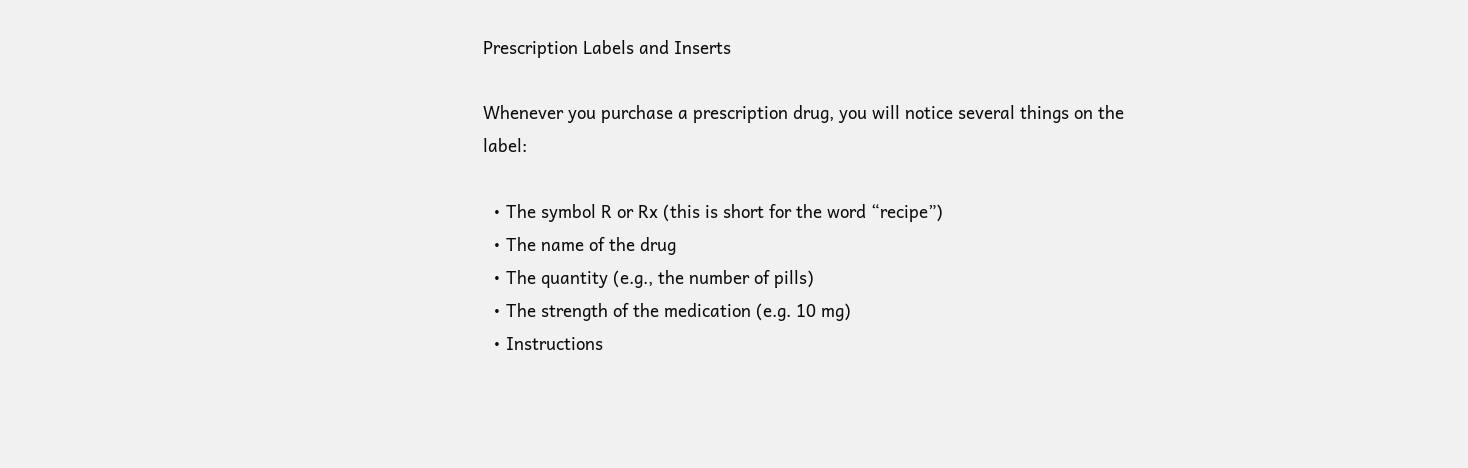Prescription Labels and Inserts

Whenever you purchase a prescription drug, you will notice several things on the label:

  • The symbol R or Rx (this is short for the word “recipe”)
  • The name of the drug
  • The quantity (e.g., the number of pills)
  • The strength of the medication (e.g. 10 mg)
  • Instructions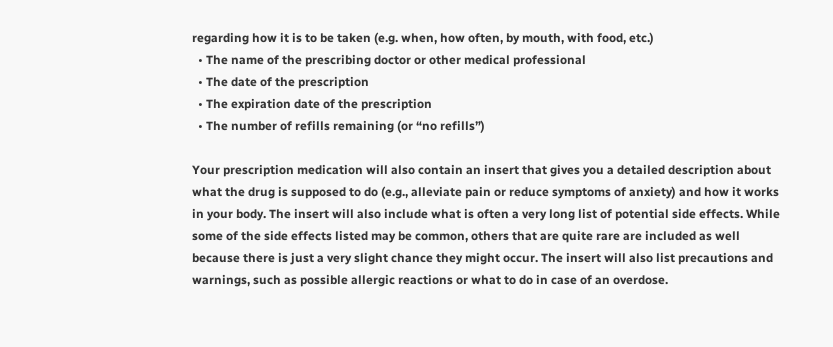regarding how it is to be taken (e.g. when, how often, by mouth, with food, etc.)
  • The name of the prescribing doctor or other medical professional
  • The date of the prescription
  • The expiration date of the prescription
  • The number of refills remaining (or “no refills”)

Your prescription medication will also contain an insert that gives you a detailed description about what the drug is supposed to do (e.g., alleviate pain or reduce symptoms of anxiety) and how it works in your body. The insert will also include what is often a very long list of potential side effects. While some of the side effects listed may be common, others that are quite rare are included as well because there is just a very slight chance they might occur. The insert will also list precautions and warnings, such as possible allergic reactions or what to do in case of an overdose.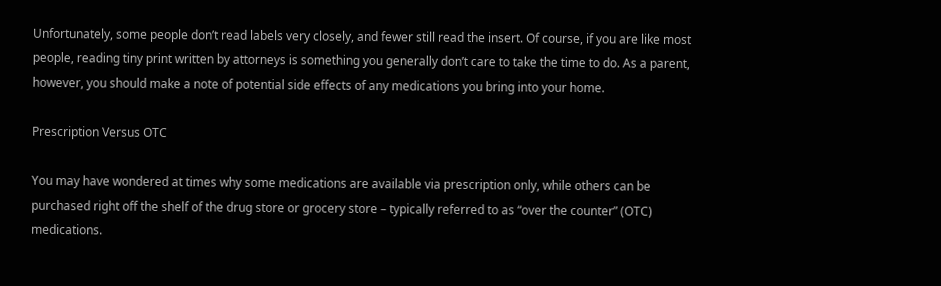Unfortunately, some people don’t read labels very closely, and fewer still read the insert. Of course, if you are like most people, reading tiny print written by attorneys is something you generally don’t care to take the time to do. As a parent, however, you should make a note of potential side effects of any medications you bring into your home.

Prescription Versus OTC

You may have wondered at times why some medications are available via prescription only, while others can be purchased right off the shelf of the drug store or grocery store – typically referred to as “over the counter” (OTC) medications.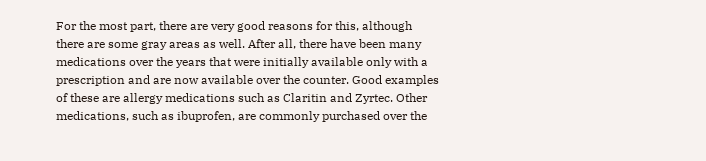For the most part, there are very good reasons for this, although there are some gray areas as well. After all, there have been many medications over the years that were initially available only with a prescription and are now available over the counter. Good examples of these are allergy medications such as Claritin and Zyrtec. Other medications, such as ibuprofen, are commonly purchased over the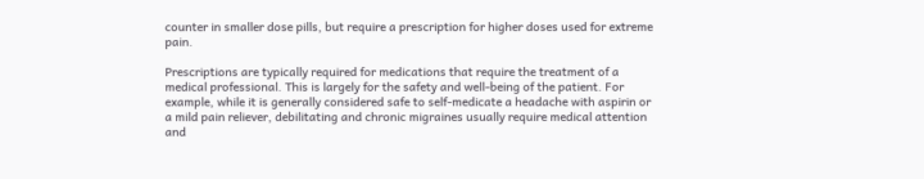counter in smaller dose pills, but require a prescription for higher doses used for extreme pain.

Prescriptions are typically required for medications that require the treatment of a medical professional. This is largely for the safety and well-being of the patient. For example, while it is generally considered safe to self-medicate a headache with aspirin or a mild pain reliever, debilitating and chronic migraines usually require medical attention and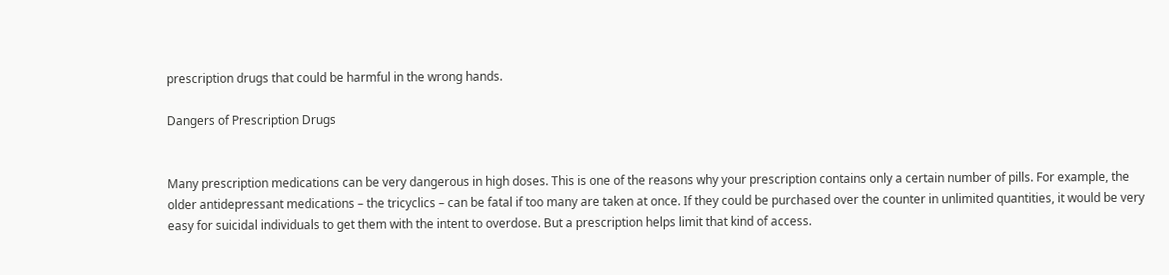prescription drugs that could be harmful in the wrong hands.

Dangers of Prescription Drugs


Many prescription medications can be very dangerous in high doses. This is one of the reasons why your prescription contains only a certain number of pills. For example, the older antidepressant medications – the tricyclics – can be fatal if too many are taken at once. If they could be purchased over the counter in unlimited quantities, it would be very easy for suicidal individuals to get them with the intent to overdose. But a prescription helps limit that kind of access.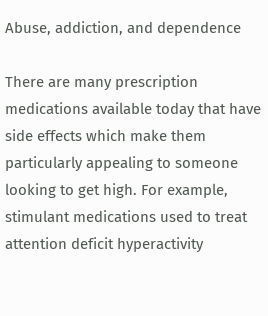Abuse, addiction, and dependence

There are many prescription medications available today that have side effects which make them particularly appealing to someone looking to get high. For example, stimulant medications used to treat attention deficit hyperactivity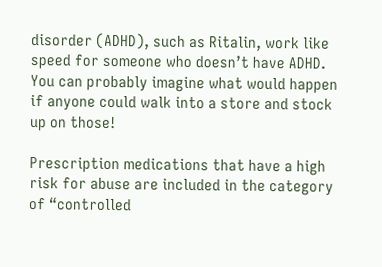disorder (ADHD), such as Ritalin, work like speed for someone who doesn’t have ADHD. You can probably imagine what would happen if anyone could walk into a store and stock up on those!

Prescription medications that have a high risk for abuse are included in the category of “controlled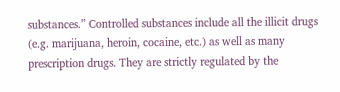substances.” Controlled substances include all the illicit drugs (e.g. marijuana, heroin, cocaine, etc.) as well as many prescription drugs. They are strictly regulated by the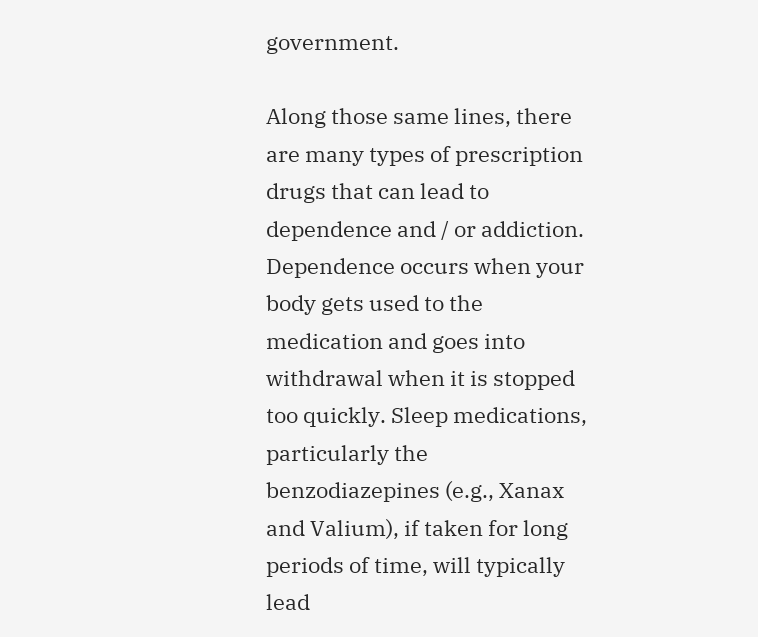government.

Along those same lines, there are many types of prescription drugs that can lead to dependence and / or addiction. Dependence occurs when your body gets used to the medication and goes into withdrawal when it is stopped too quickly. Sleep medications, particularly the benzodiazepines (e.g., Xanax and Valium), if taken for long periods of time, will typically lead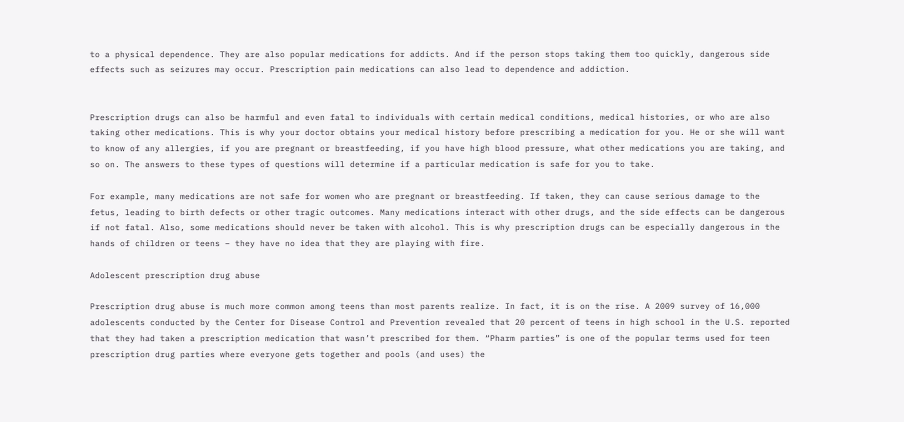to a physical dependence. They are also popular medications for addicts. And if the person stops taking them too quickly, dangerous side effects such as seizures may occur. Prescription pain medications can also lead to dependence and addiction.


Prescription drugs can also be harmful and even fatal to individuals with certain medical conditions, medical histories, or who are also taking other medications. This is why your doctor obtains your medical history before prescribing a medication for you. He or she will want to know of any allergies, if you are pregnant or breastfeeding, if you have high blood pressure, what other medications you are taking, and so on. The answers to these types of questions will determine if a particular medication is safe for you to take.

For example, many medications are not safe for women who are pregnant or breastfeeding. If taken, they can cause serious damage to the fetus, leading to birth defects or other tragic outcomes. Many medications interact with other drugs, and the side effects can be dangerous if not fatal. Also, some medications should never be taken with alcohol. This is why prescription drugs can be especially dangerous in the hands of children or teens – they have no idea that they are playing with fire.

Adolescent prescription drug abuse

Prescription drug abuse is much more common among teens than most parents realize. In fact, it is on the rise. A 2009 survey of 16,000 adolescents conducted by the Center for Disease Control and Prevention revealed that 20 percent of teens in high school in the U.S. reported that they had taken a prescription medication that wasn’t prescribed for them. “Pharm parties” is one of the popular terms used for teen prescription drug parties where everyone gets together and pools (and uses) the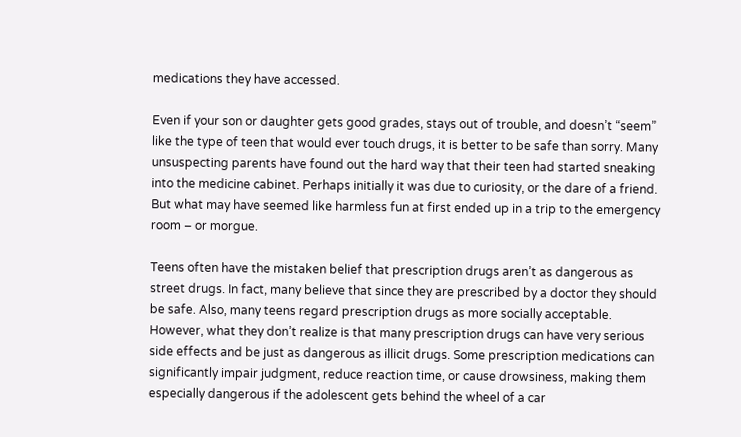medications they have accessed.

Even if your son or daughter gets good grades, stays out of trouble, and doesn’t “seem” like the type of teen that would ever touch drugs, it is better to be safe than sorry. Many unsuspecting parents have found out the hard way that their teen had started sneaking into the medicine cabinet. Perhaps initially it was due to curiosity, or the dare of a friend. But what may have seemed like harmless fun at first ended up in a trip to the emergency room – or morgue.

Teens often have the mistaken belief that prescription drugs aren’t as dangerous as street drugs. In fact, many believe that since they are prescribed by a doctor they should be safe. Also, many teens regard prescription drugs as more socially acceptable. However, what they don’t realize is that many prescription drugs can have very serious side effects and be just as dangerous as illicit drugs. Some prescription medications can significantly impair judgment, reduce reaction time, or cause drowsiness, making them especially dangerous if the adolescent gets behind the wheel of a car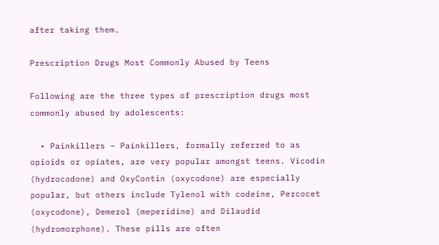after taking them.

Prescription Drugs Most Commonly Abused by Teens

Following are the three types of prescription drugs most commonly abused by adolescents:

  • Painkillers – Painkillers, formally referred to as opioids or opiates, are very popular amongst teens. Vicodin (hydrocodone) and OxyContin (oxycodone) are especially popular, but others include Tylenol with codeine, Percocet (oxycodone), Demerol (meperidine) and Dilaudid (hydromorphone). These pills are often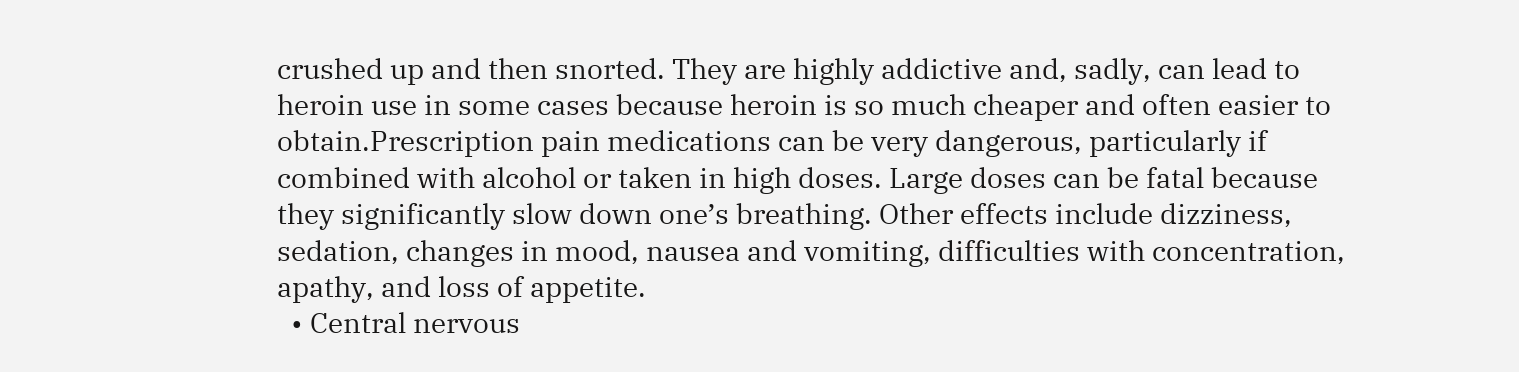crushed up and then snorted. They are highly addictive and, sadly, can lead to heroin use in some cases because heroin is so much cheaper and often easier to obtain.Prescription pain medications can be very dangerous, particularly if combined with alcohol or taken in high doses. Large doses can be fatal because they significantly slow down one’s breathing. Other effects include dizziness, sedation, changes in mood, nausea and vomiting, difficulties with concentration, apathy, and loss of appetite.
  • Central nervous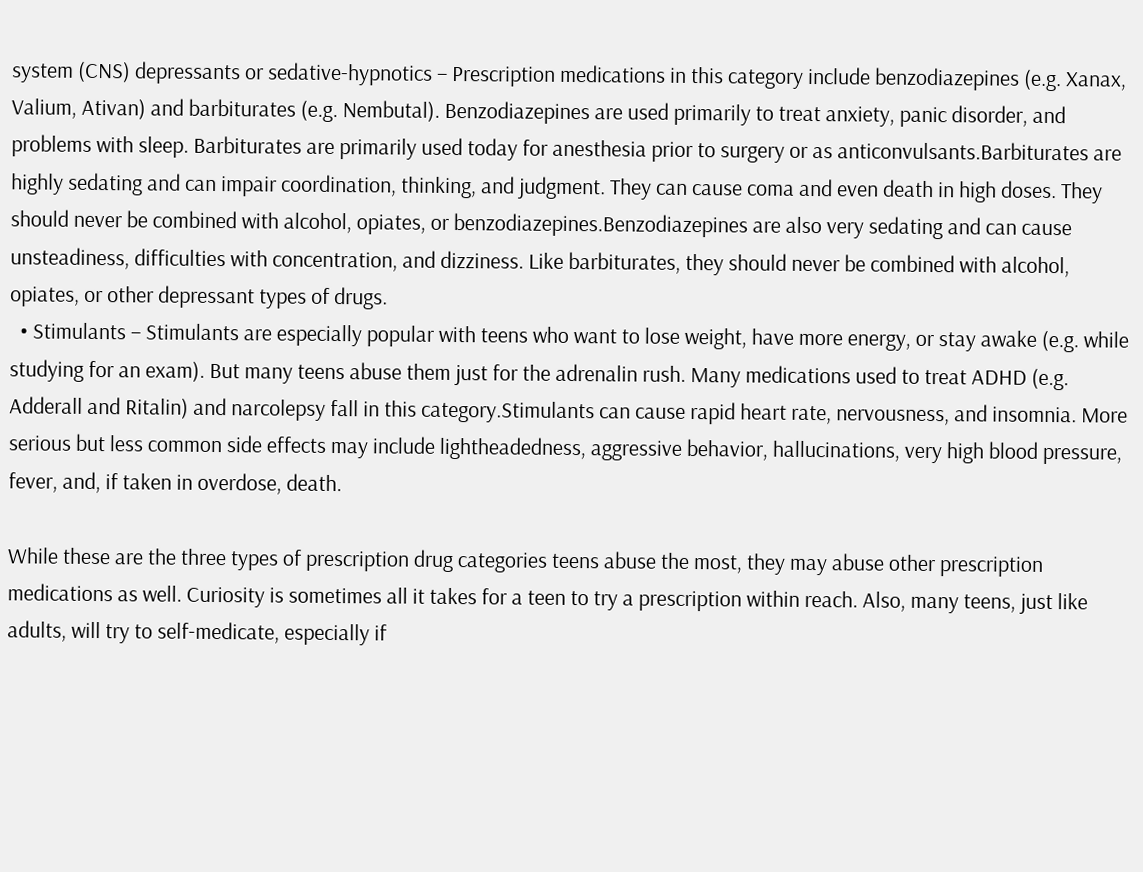system (CNS) depressants or sedative-hypnotics – Prescription medications in this category include benzodiazepines (e.g. Xanax, Valium, Ativan) and barbiturates (e.g. Nembutal). Benzodiazepines are used primarily to treat anxiety, panic disorder, and problems with sleep. Barbiturates are primarily used today for anesthesia prior to surgery or as anticonvulsants.Barbiturates are highly sedating and can impair coordination, thinking, and judgment. They can cause coma and even death in high doses. They should never be combined with alcohol, opiates, or benzodiazepines.Benzodiazepines are also very sedating and can cause unsteadiness, difficulties with concentration, and dizziness. Like barbiturates, they should never be combined with alcohol, opiates, or other depressant types of drugs.
  • Stimulants – Stimulants are especially popular with teens who want to lose weight, have more energy, or stay awake (e.g. while studying for an exam). But many teens abuse them just for the adrenalin rush. Many medications used to treat ADHD (e.g. Adderall and Ritalin) and narcolepsy fall in this category.Stimulants can cause rapid heart rate, nervousness, and insomnia. More serious but less common side effects may include lightheadedness, aggressive behavior, hallucinations, very high blood pressure, fever, and, if taken in overdose, death.

While these are the three types of prescription drug categories teens abuse the most, they may abuse other prescription medications as well. Curiosity is sometimes all it takes for a teen to try a prescription within reach. Also, many teens, just like adults, will try to self-medicate, especially if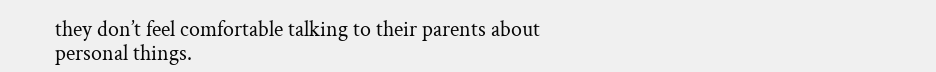they don’t feel comfortable talking to their parents about personal things.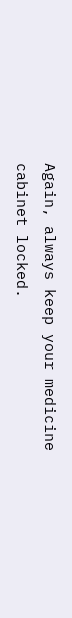Again, always keep your medicine cabinet locked.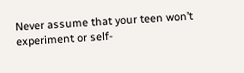Never assume that your teen won’t experiment or self-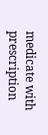medicate with prescription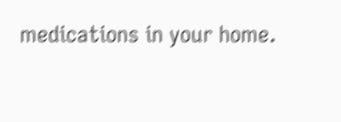medications in your home.